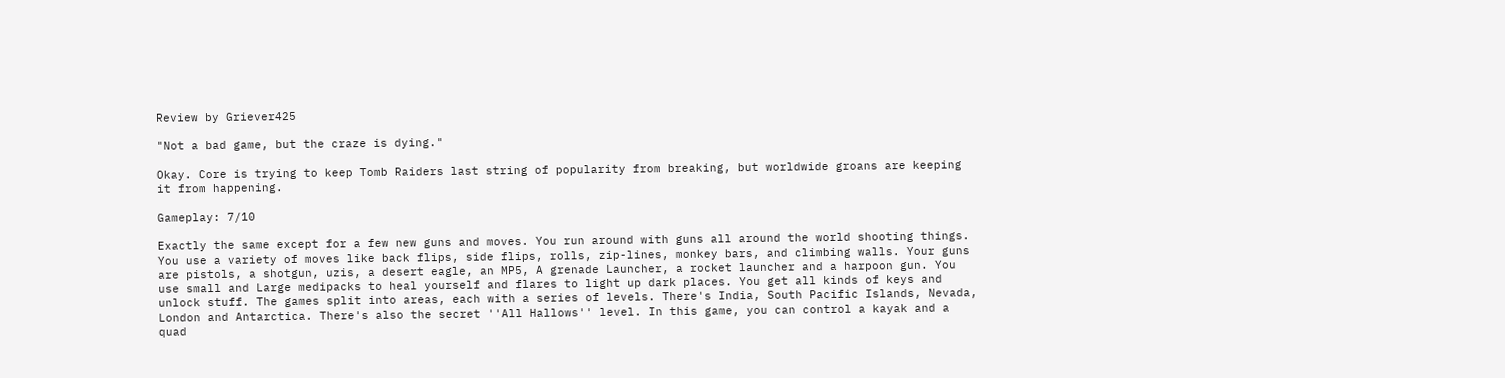Review by Griever425

"Not a bad game, but the craze is dying."

Okay. Core is trying to keep Tomb Raiders last string of popularity from breaking, but worldwide groans are keeping it from happening.

Gameplay: 7/10

Exactly the same except for a few new guns and moves. You run around with guns all around the world shooting things. You use a variety of moves like back flips, side flips, rolls, zip-lines, monkey bars, and climbing walls. Your guns are pistols, a shotgun, uzis, a desert eagle, an MP5, A grenade Launcher, a rocket launcher and a harpoon gun. You use small and Large medipacks to heal yourself and flares to light up dark places. You get all kinds of keys and unlock stuff. The games split into areas, each with a series of levels. There's India, South Pacific Islands, Nevada, London and Antarctica. There's also the secret ''All Hallows'' level. In this game, you can control a kayak and a quad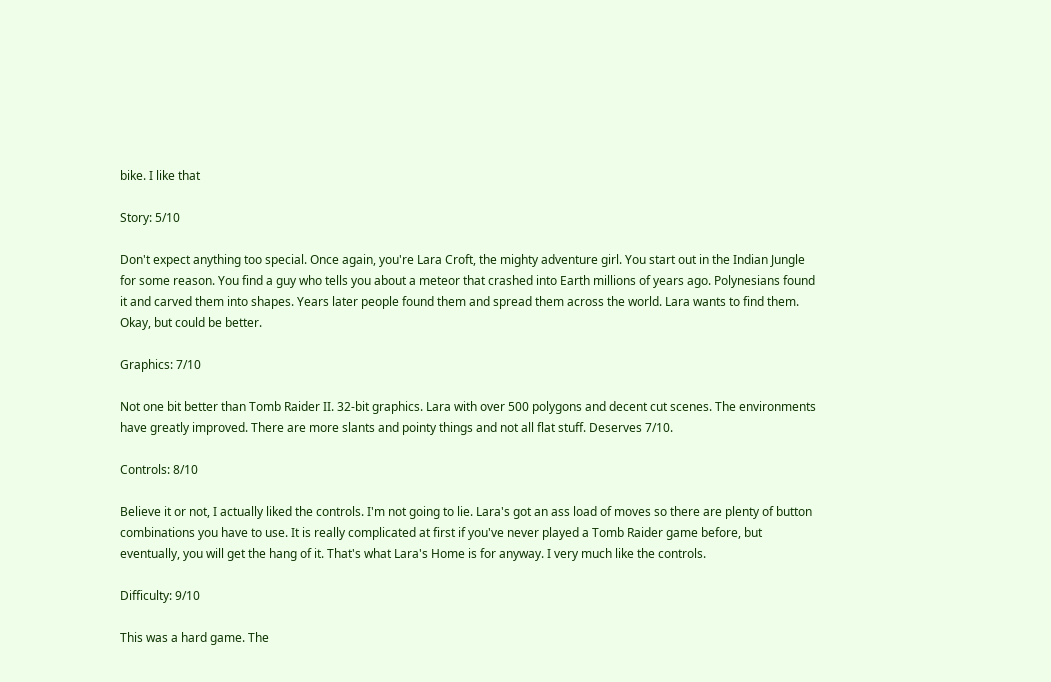bike. I like that

Story: 5/10

Don't expect anything too special. Once again, you're Lara Croft, the mighty adventure girl. You start out in the Indian Jungle for some reason. You find a guy who tells you about a meteor that crashed into Earth millions of years ago. Polynesians found it and carved them into shapes. Years later people found them and spread them across the world. Lara wants to find them. Okay, but could be better.

Graphics: 7/10

Not one bit better than Tomb Raider II. 32-bit graphics. Lara with over 500 polygons and decent cut scenes. The environments have greatly improved. There are more slants and pointy things and not all flat stuff. Deserves 7/10.

Controls: 8/10

Believe it or not, I actually liked the controls. I'm not going to lie. Lara's got an ass load of moves so there are plenty of button combinations you have to use. It is really complicated at first if you've never played a Tomb Raider game before, but eventually, you will get the hang of it. That's what Lara's Home is for anyway. I very much like the controls.

Difficulty: 9/10

This was a hard game. The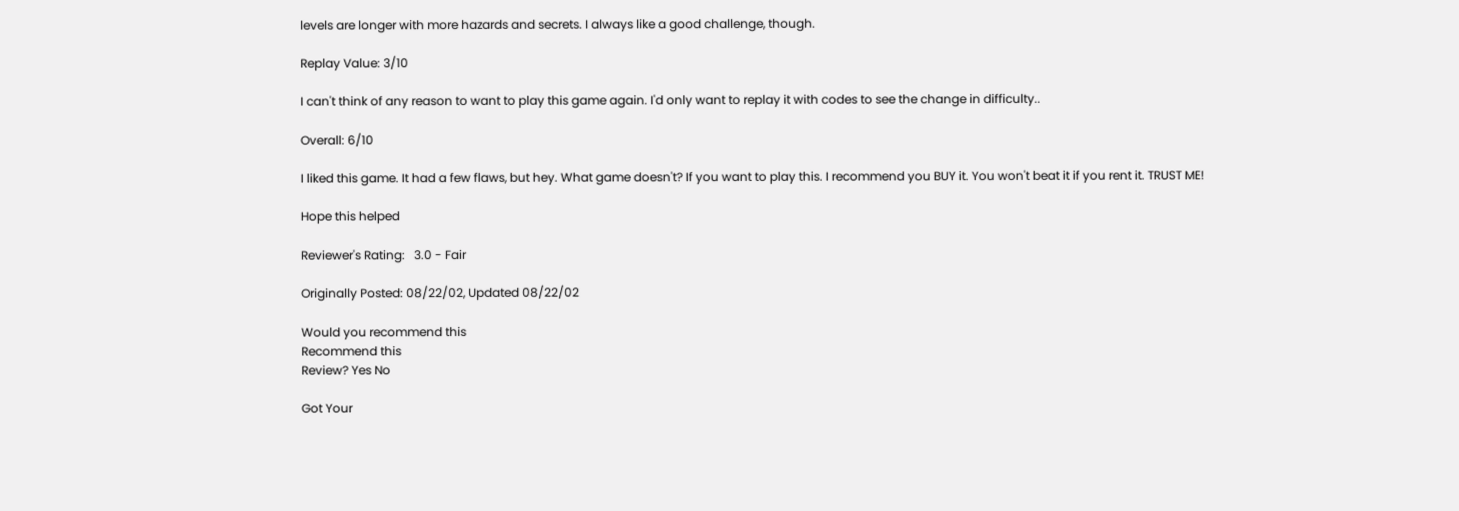levels are longer with more hazards and secrets. I always like a good challenge, though.

Replay Value: 3/10

I can't think of any reason to want to play this game again. I'd only want to replay it with codes to see the change in difficulty..

Overall: 6/10

I liked this game. It had a few flaws, but hey. What game doesn't? If you want to play this. I recommend you BUY it. You won't beat it if you rent it. TRUST ME!

Hope this helped

Reviewer's Rating:   3.0 - Fair

Originally Posted: 08/22/02, Updated 08/22/02

Would you recommend this
Recommend this
Review? Yes No

Got Your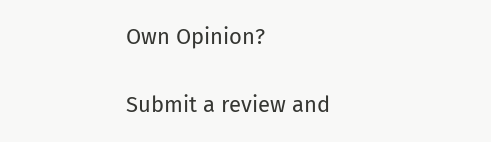Own Opinion?

Submit a review and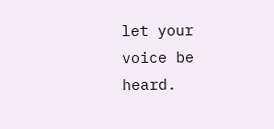let your voice be heard.